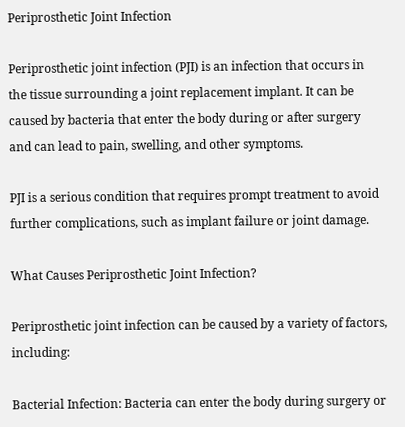Periprosthetic Joint Infection

Periprosthetic joint infection (PJI) is an infection that occurs in the tissue surrounding a joint replacement implant. It can be caused by bacteria that enter the body during or after surgery and can lead to pain, swelling, and other symptoms.

PJI is a serious condition that requires prompt treatment to avoid further complications, such as implant failure or joint damage.

What Causes Periprosthetic Joint Infection?

Periprosthetic joint infection can be caused by a variety of factors, including:

Bacterial Infection: Bacteria can enter the body during surgery or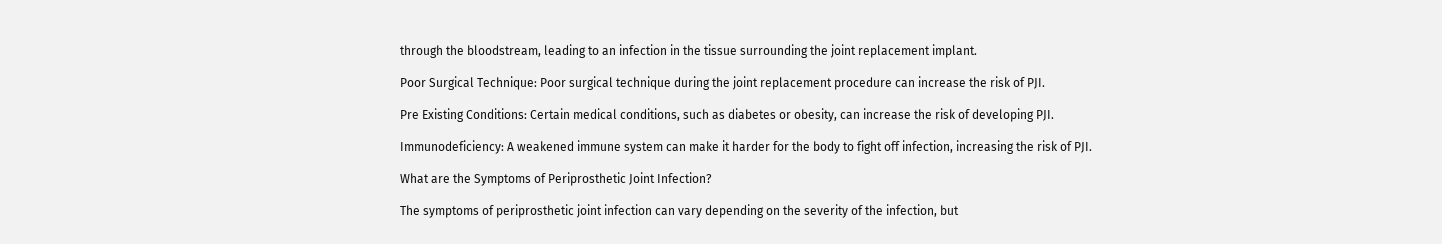through the bloodstream, leading to an infection in the tissue surrounding the joint replacement implant.

Poor Surgical Technique: Poor surgical technique during the joint replacement procedure can increase the risk of PJI.

Pre Existing Conditions: Certain medical conditions, such as diabetes or obesity, can increase the risk of developing PJI.

Immunodeficiency: A weakened immune system can make it harder for the body to fight off infection, increasing the risk of PJI.

What are the Symptoms of Periprosthetic Joint Infection?

The symptoms of periprosthetic joint infection can vary depending on the severity of the infection, but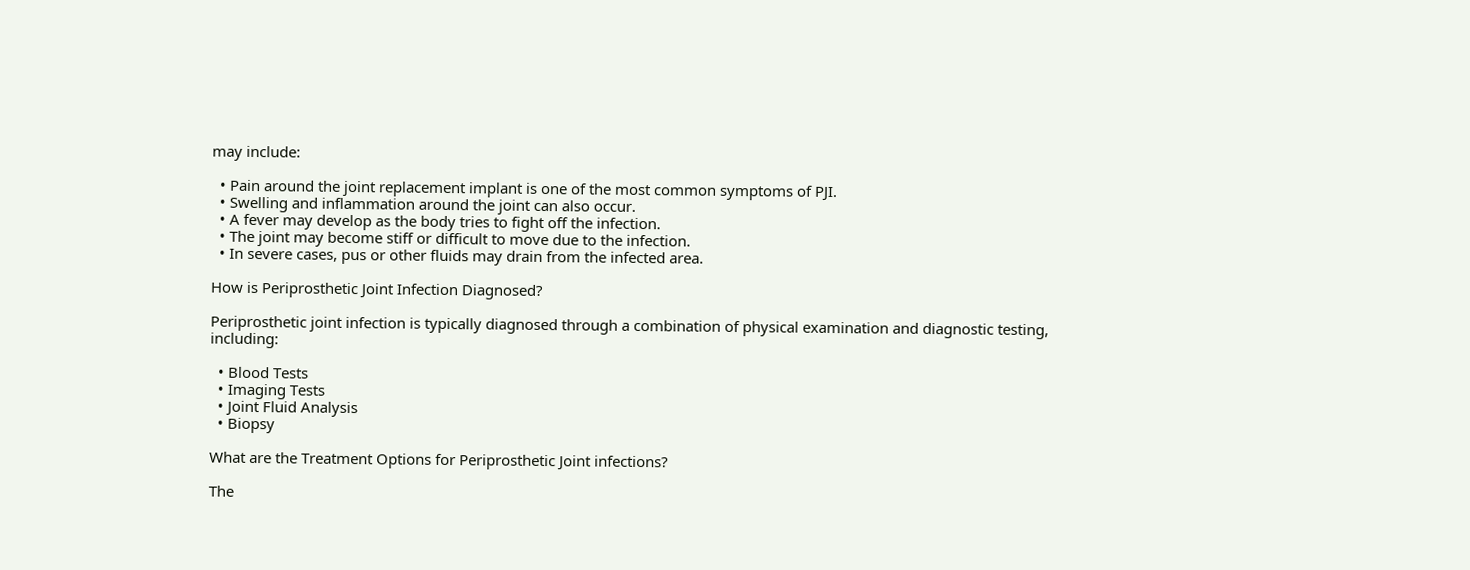may include:

  • Pain around the joint replacement implant is one of the most common symptoms of PJI.
  • Swelling and inflammation around the joint can also occur.
  • A fever may develop as the body tries to fight off the infection.
  • The joint may become stiff or difficult to move due to the infection.
  • In severe cases, pus or other fluids may drain from the infected area.

How is Periprosthetic Joint Infection Diagnosed?

Periprosthetic joint infection is typically diagnosed through a combination of physical examination and diagnostic testing, including:

  • Blood Tests
  • Imaging Tests
  • Joint Fluid Analysis
  • Biopsy

What are the Treatment Options for Periprosthetic Joint infections?

The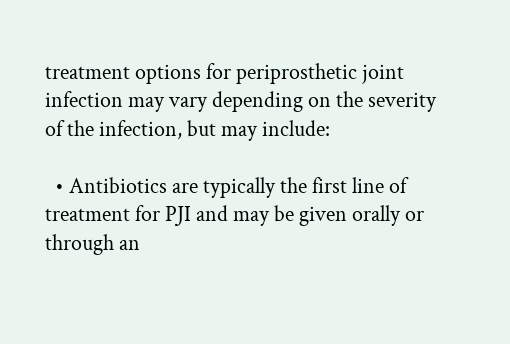treatment options for periprosthetic joint infection may vary depending on the severity of the infection, but may include:

  • Antibiotics are typically the first line of treatment for PJI and may be given orally or through an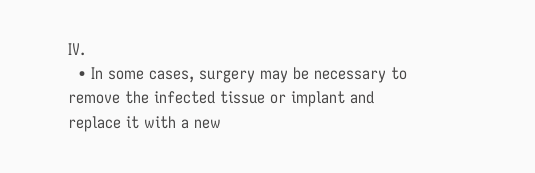IV.
  • In some cases, surgery may be necessary to remove the infected tissue or implant and replace it with a new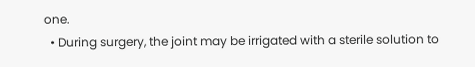one.
  • During surgery, the joint may be irrigated with a sterile solution to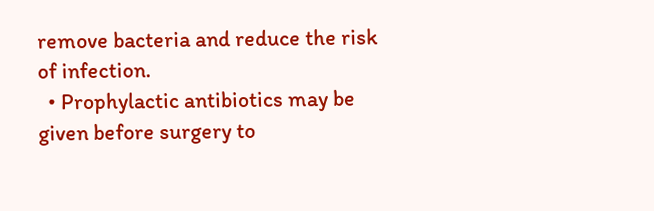remove bacteria and reduce the risk of infection.
  • Prophylactic antibiotics may be given before surgery to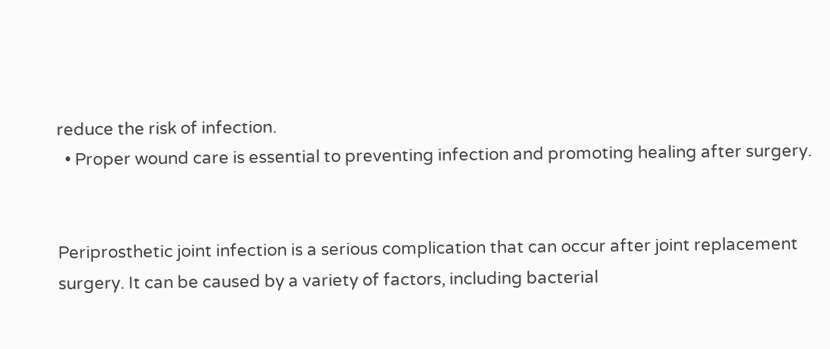reduce the risk of infection.
  • Proper wound care is essential to preventing infection and promoting healing after surgery.


Periprosthetic joint infection is a serious complication that can occur after joint replacement surgery. It can be caused by a variety of factors, including bacterial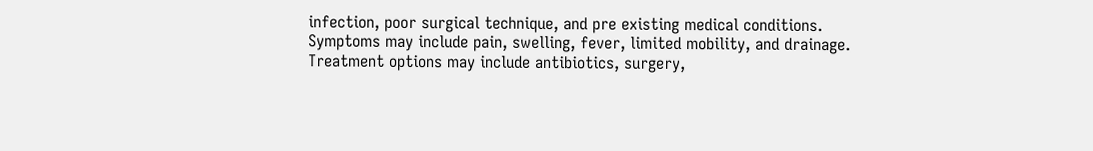infection, poor surgical technique, and pre existing medical conditions.
Symptoms may include pain, swelling, fever, limited mobility, and drainage. Treatment options may include antibiotics, surgery,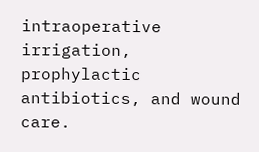intraoperative irrigation, prophylactic antibiotics, and wound care.